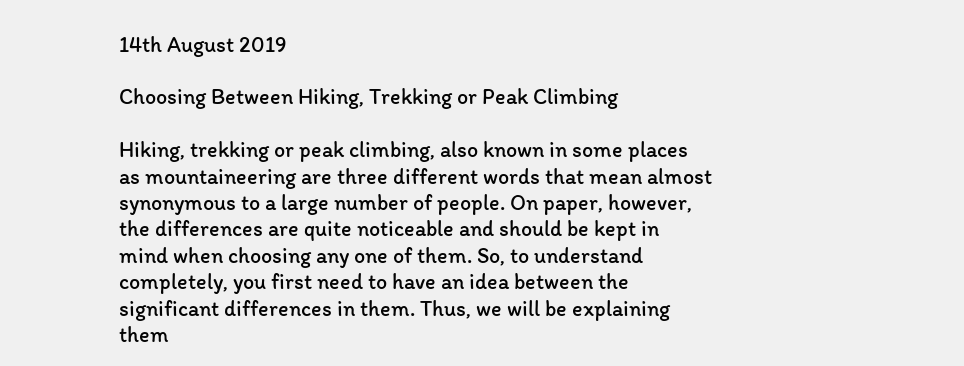14th August 2019

Choosing Between Hiking, Trekking or Peak Climbing

Hiking, trekking or peak climbing, also known in some places as mountaineering are three different words that mean almost synonymous to a large number of people. On paper, however, the differences are quite noticeable and should be kept in mind when choosing any one of them. So, to understand completely, you first need to have an idea between the significant differences in them. Thus, we will be explaining them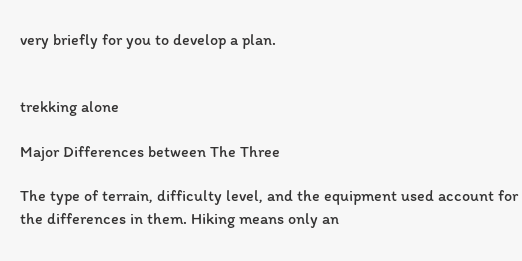very briefly for you to develop a plan.


trekking alone

Major Differences between The Three

The type of terrain, difficulty level, and the equipment used account for the differences in them. Hiking means only an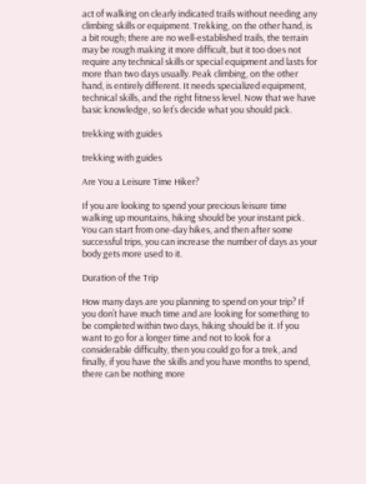act of walking on clearly indicated trails without needing any climbing skills or equipment. Trekking, on the other hand, is a bit rough; there are no well-established trails, the terrain may be rough making it more difficult, but it too does not require any technical skills or special equipment and lasts for more than two days usually. Peak climbing, on the other hand, is entirely different. It needs specialized equipment, technical skills, and the right fitness level. Now that we have basic knowledge, so let’s decide what you should pick.

trekking with guides

trekking with guides

Are You a Leisure Time Hiker?

If you are looking to spend your precious leisure time walking up mountains, hiking should be your instant pick. You can start from one-day hikes, and then after some successful trips, you can increase the number of days as your body gets more used to it.

Duration of the Trip

How many days are you planning to spend on your trip? If you don’t have much time and are looking for something to be completed within two days, hiking should be it. If you want to go for a longer time and not to look for a considerable difficulty, then you could go for a trek, and finally, if you have the skills and you have months to spend, there can be nothing more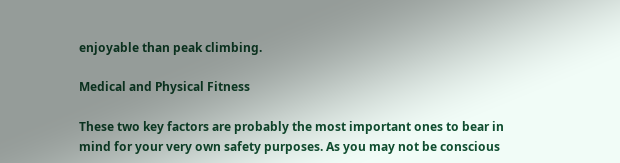enjoyable than peak climbing.

Medical and Physical Fitness

These two key factors are probably the most important ones to bear in mind for your very own safety purposes. As you may not be conscious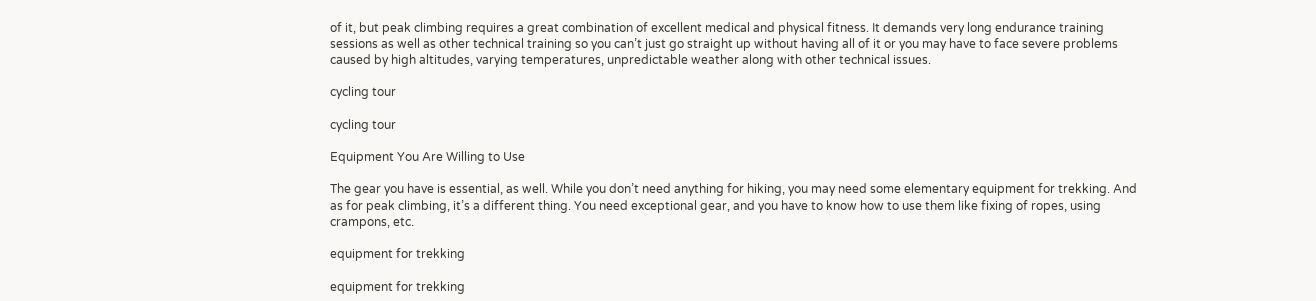of it, but peak climbing requires a great combination of excellent medical and physical fitness. It demands very long endurance training sessions as well as other technical training so you can’t just go straight up without having all of it or you may have to face severe problems caused by high altitudes, varying temperatures, unpredictable weather along with other technical issues.

cycling tour

cycling tour

Equipment You Are Willing to Use

The gear you have is essential, as well. While you don’t need anything for hiking, you may need some elementary equipment for trekking. And as for peak climbing, it’s a different thing. You need exceptional gear, and you have to know how to use them like fixing of ropes, using crampons, etc.

equipment for trekking

equipment for trekking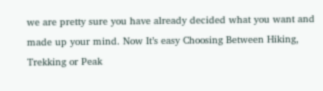we are pretty sure you have already decided what you want and made up your mind. Now It’s easy Choosing Between Hiking, Trekking or Peak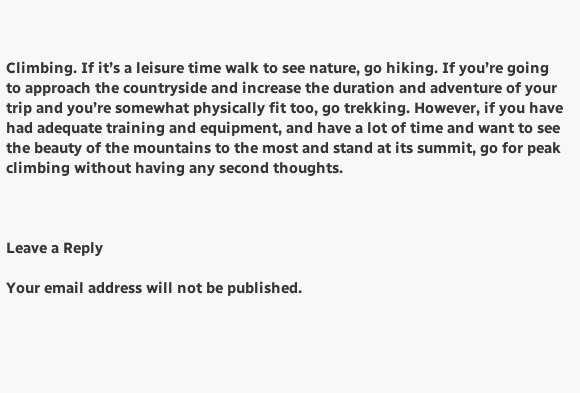Climbing. If it’s a leisure time walk to see nature, go hiking. If you’re going to approach the countryside and increase the duration and adventure of your trip and you’re somewhat physically fit too, go trekking. However, if you have had adequate training and equipment, and have a lot of time and want to see the beauty of the mountains to the most and stand at its summit, go for peak climbing without having any second thoughts.



Leave a Reply

Your email address will not be published.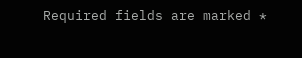Required fields are marked *